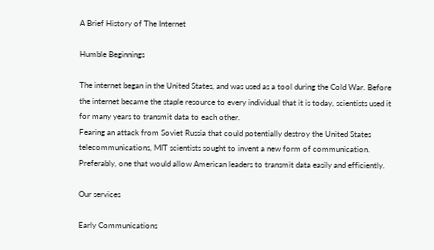A Brief History of The Internet

Humble Beginnings

The internet began in the United States, and was used as a tool during the Cold War. Before the internet became the staple resource to every individual that it is today, scientists used it for many years to transmit data to each other.
Fearing an attack from Soviet Russia that could potentially destroy the United States telecommunications, MIT scientists sought to invent a new form of communication. Preferably, one that would allow American leaders to transmit data easily and efficiently.

Our services

Early Communications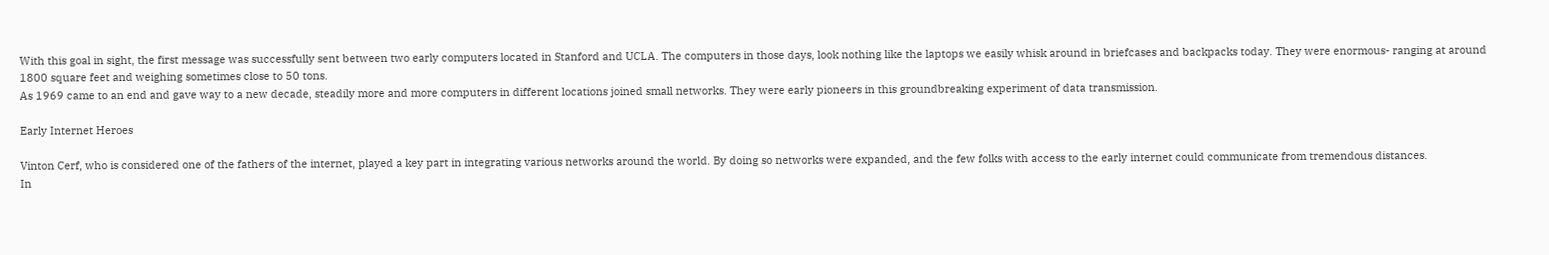With this goal in sight, the first message was successfully sent between two early computers located in Stanford and UCLA. The computers in those days, look nothing like the laptops we easily whisk around in briefcases and backpacks today. They were enormous- ranging at around 1800 square feet and weighing sometimes close to 50 tons.
As 1969 came to an end and gave way to a new decade, steadily more and more computers in different locations joined small networks. They were early pioneers in this groundbreaking experiment of data transmission.

Early Internet Heroes

Vinton Cerf, who is considered one of the fathers of the internet, played a key part in integrating various networks around the world. By doing so networks were expanded, and the few folks with access to the early internet could communicate from tremendous distances.
In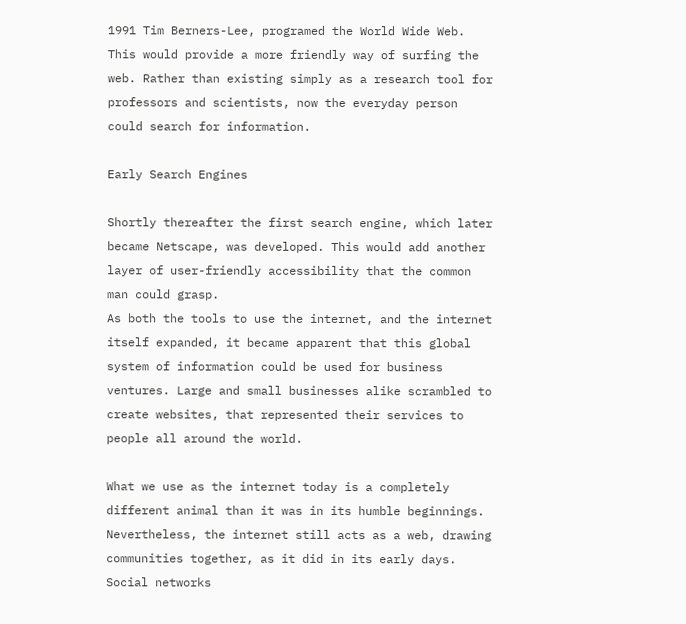1991 Tim Berners-Lee, programed the World Wide Web. This would provide a more friendly way of surfing the web. Rather than existing simply as a research tool for professors and scientists, now the everyday person could search for information.

Early Search Engines

Shortly thereafter the first search engine, which later became Netscape, was developed. This would add another layer of user-friendly accessibility that the common man could grasp.
As both the tools to use the internet, and the internet itself expanded, it became apparent that this global system of information could be used for business ventures. Large and small businesses alike scrambled to create websites, that represented their services to people all around the world.

What we use as the internet today is a completely different animal than it was in its humble beginnings. Nevertheless, the internet still acts as a web, drawing communities together, as it did in its early days. Social networks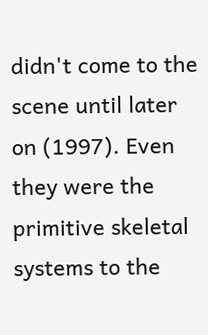didn't come to the scene until later on (1997). Even they were the primitive skeletal systems to the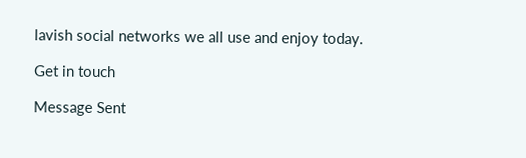lavish social networks we all use and enjoy today.

Get in touch

Message Sent